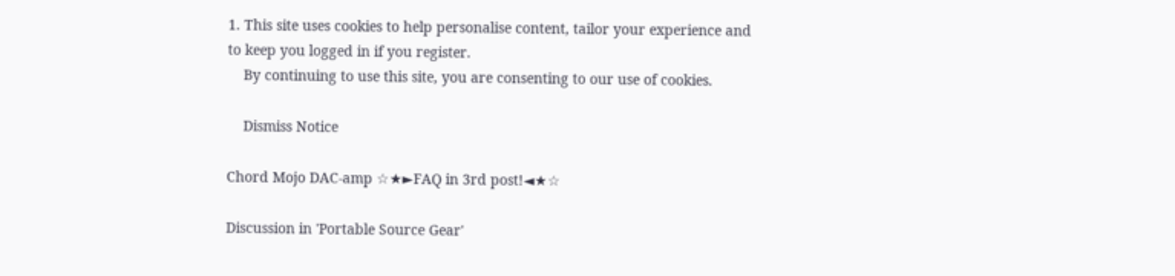1. This site uses cookies to help personalise content, tailor your experience and to keep you logged in if you register.
    By continuing to use this site, you are consenting to our use of cookies.

    Dismiss Notice

Chord Mojo DAC-amp ☆★►FAQ in 3rd post!◄★☆

Discussion in 'Portable Source Gear'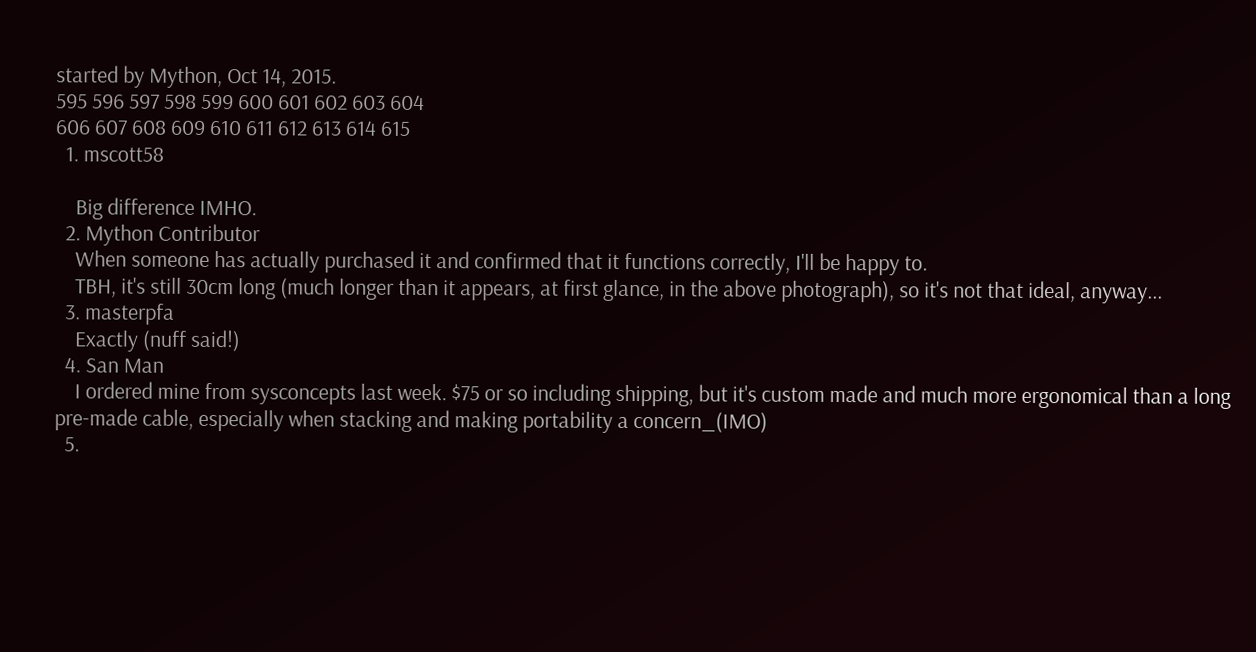started by Mython, Oct 14, 2015.
595 596 597 598 599 600 601 602 603 604
606 607 608 609 610 611 612 613 614 615
  1. mscott58

    Big difference IMHO.
  2. Mython Contributor
    When someone has actually purchased it and confirmed that it functions correctly, I'll be happy to.
    TBH, it's still 30cm long (much longer than it appears, at first glance, in the above photograph), so it's not that ideal, anyway...
  3. masterpfa
    Exactly (nuff said!)
  4. San Man
    I ordered mine from sysconcepts last week. $75 or so including shipping, but it's custom made and much more ergonomical than a long pre-made cable, especially when stacking and making portability a concern_(IMO)
  5.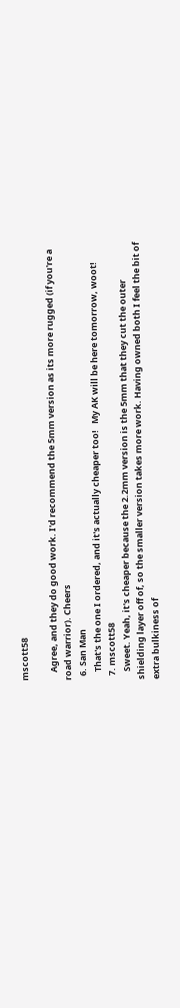mscott58

    Agree, and they do good work. I'd recommend the 5mm version as its more rugged (if you're a road warrior). Cheers
  6. San Man
    That's the one I ordered, and it's actually cheaper too!   My AK will be here tomorrow, woot!
  7. mscott58
    Sweet. Yeah, it's cheaper because the 2.2mm version is the 5mm that they cut the outer shielding layer off of, so the smaller version takes more work. Having owned both I feel the bit of extra bulkiness of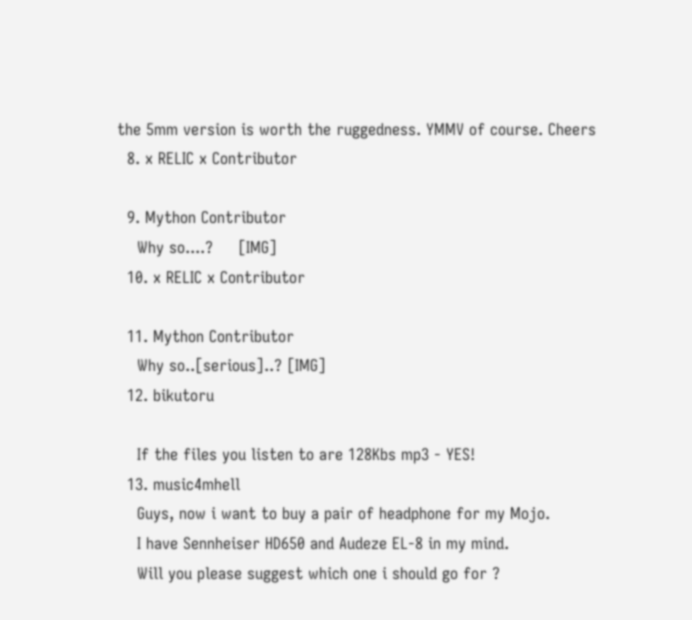the 5mm version is worth the ruggedness. YMMV of course. Cheers
  8. x RELIC x Contributor

  9. Mython Contributor
    Why so....?     [IMG]
  10. x RELIC x Contributor

  11. Mython Contributor
    Why so..[serious]..? [IMG]
  12. bikutoru

    If the files you listen to are 128Kbs mp3 - YES!
  13. music4mhell
    Guys, now i want to buy a pair of headphone for my Mojo.
    I have Sennheiser HD650 and Audeze EL-8 in my mind.
    Will you please suggest which one i should go for ?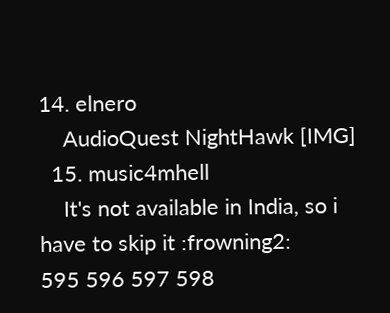14. elnero
    AudioQuest NightHawk [IMG]
  15. music4mhell
    It's not available in India, so i have to skip it :frowning2:
595 596 597 598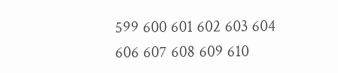599 600 601 602 603 604
606 607 608 609 610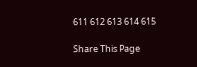611 612 613 614 615

Share This Page